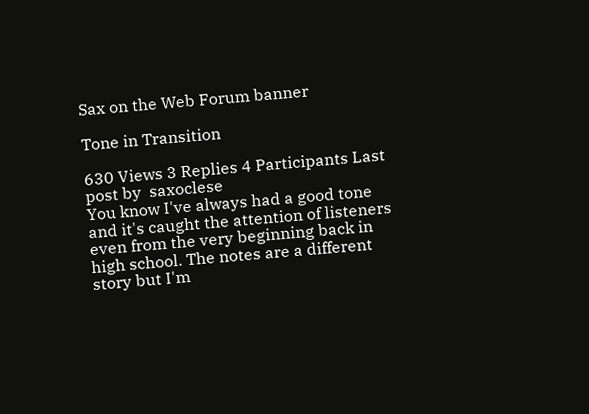Sax on the Web Forum banner

Tone in Transition

630 Views 3 Replies 4 Participants Last post by  saxoclese
You know I've always had a good tone and it's caught the attention of listeners even from the very beginning back in high school. The notes are a different story but I'm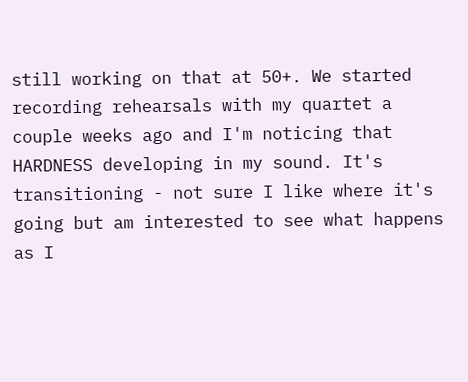still working on that at 50+. We started recording rehearsals with my quartet a couple weeks ago and I'm noticing that HARDNESS developing in my sound. It's transitioning - not sure I like where it's going but am interested to see what happens as I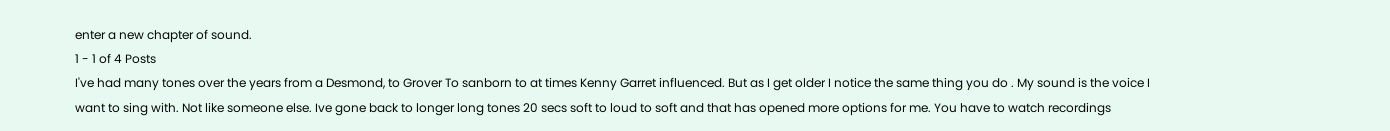enter a new chapter of sound.
1 - 1 of 4 Posts
I've had many tones over the years from a Desmond, to Grover To sanborn to at times Kenny Garret influenced. But as I get older I notice the same thing you do . My sound is the voice I want to sing with. Not like someone else. Ive gone back to longer long tones 20 secs soft to loud to soft and that has opened more options for me. You have to watch recordings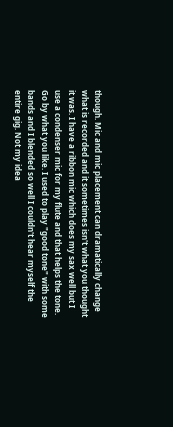though. Mic and mic placement can dramatically change what is recorded and it sometimes isn't what you thought it was. I have a ribbon mic which does my sax well but I use a condenser mic for my flute and that helps the tone. Go by what you like. I used to play "good tone" with some bands and I blended so well I couldn't hear myself the entire gig. Not my idea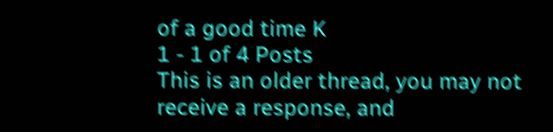of a good time K
1 - 1 of 4 Posts
This is an older thread, you may not receive a response, and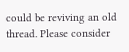could be reviving an old thread. Please consider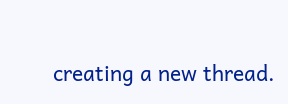creating a new thread.